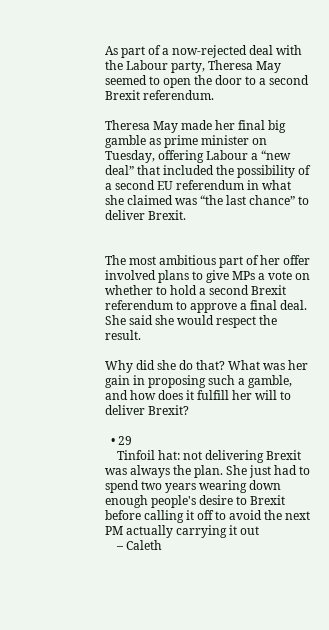As part of a now-rejected deal with the Labour party, Theresa May seemed to open the door to a second Brexit referendum.

Theresa May made her final big gamble as prime minister on Tuesday, offering Labour a “new deal” that included the possibility of a second EU referendum in what she claimed was “the last chance” to deliver Brexit.


The most ambitious part of her offer involved plans to give MPs a vote on whether to hold a second Brexit referendum to approve a final deal. She said she would respect the result.

Why did she do that? What was her gain in proposing such a gamble, and how does it fulfill her will to deliver Brexit?

  • 29
    Tinfoil hat: not delivering Brexit was always the plan. She just had to spend two years wearing down enough people's desire to Brexit before calling it off to avoid the next PM actually carrying it out
    – Caleth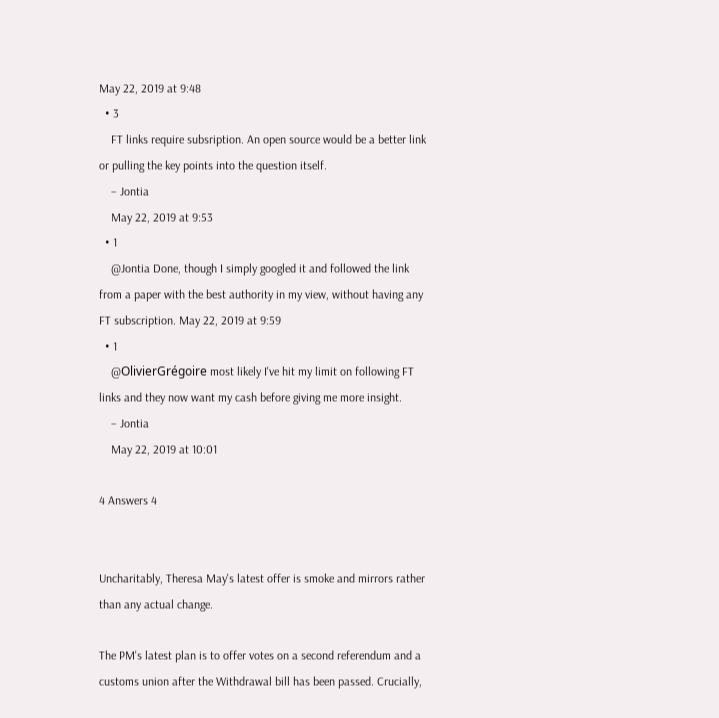May 22, 2019 at 9:48
  • 3
    FT links require subsription. An open source would be a better link or pulling the key points into the question itself.
    – Jontia
    May 22, 2019 at 9:53
  • 1
    @Jontia Done, though I simply googled it and followed the link from a paper with the best authority in my view, without having any FT subscription. May 22, 2019 at 9:59
  • 1
    @OlivierGrégoire most likely I've hit my limit on following FT links and they now want my cash before giving me more insight.
    – Jontia
    May 22, 2019 at 10:01

4 Answers 4


Uncharitably, Theresa May's latest offer is smoke and mirrors rather than any actual change.

The PM's latest plan is to offer votes on a second referendum and a customs union after the Withdrawal bill has been passed. Crucially,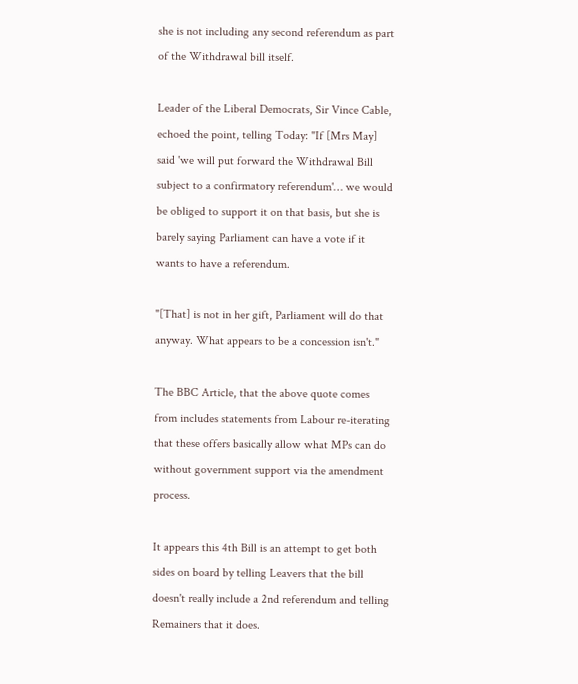she is not including any second referendum as part of the Withdrawal bill itself.

Leader of the Liberal Democrats, Sir Vince Cable, echoed the point, telling Today: "If [Mrs May] said 'we will put forward the Withdrawal Bill subject to a confirmatory referendum'… we would be obliged to support it on that basis, but she is barely saying Parliament can have a vote if it wants to have a referendum.

"[That] is not in her gift, Parliament will do that anyway. What appears to be a concession isn't."

The BBC Article, that the above quote comes from includes statements from Labour re-iterating that these offers basically allow what MPs can do without government support via the amendment process.

It appears this 4th Bill is an attempt to get both sides on board by telling Leavers that the bill doesn't really include a 2nd referendum and telling Remainers that it does.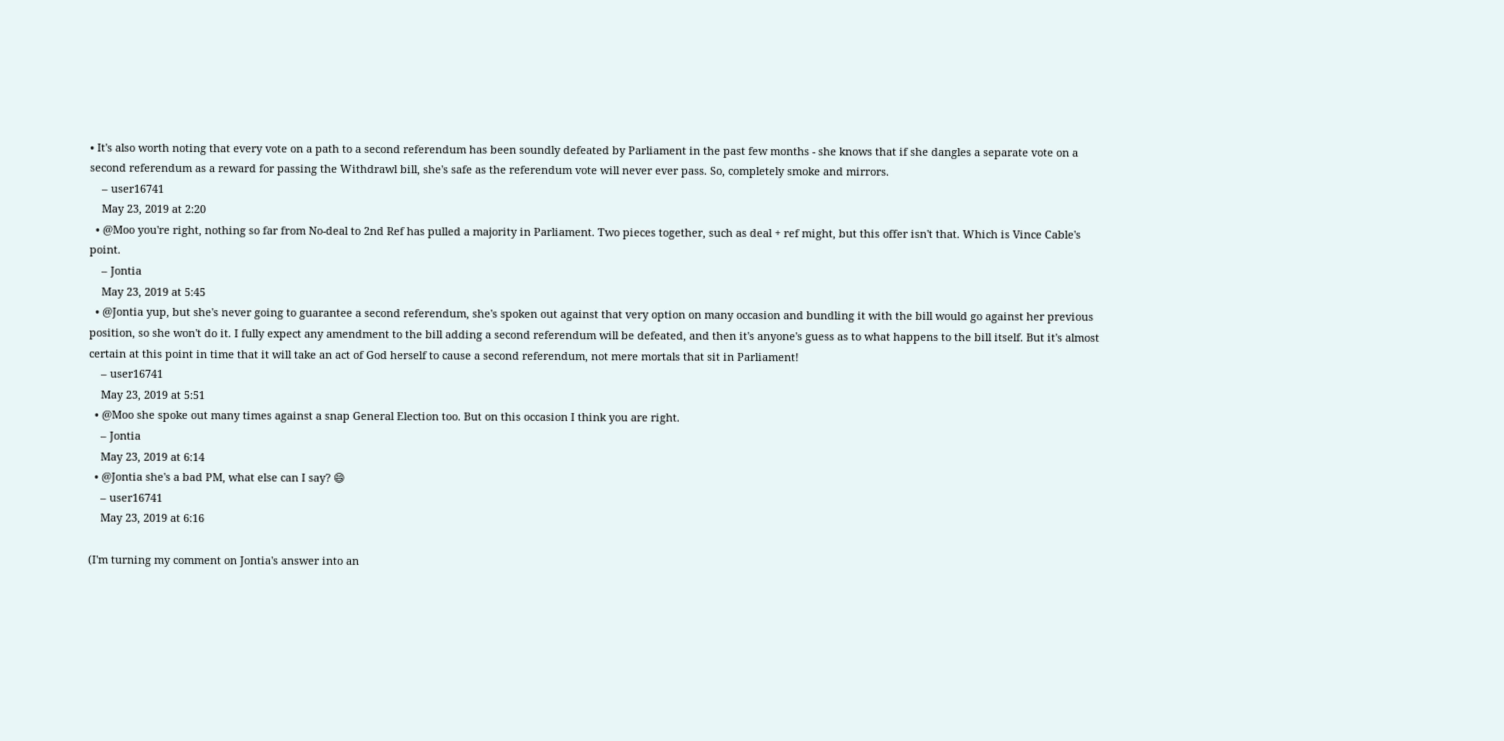• It's also worth noting that every vote on a path to a second referendum has been soundly defeated by Parliament in the past few months - she knows that if she dangles a separate vote on a second referendum as a reward for passing the Withdrawl bill, she's safe as the referendum vote will never ever pass. So, completely smoke and mirrors.
    – user16741
    May 23, 2019 at 2:20
  • @Moo you're right, nothing so far from No-deal to 2nd Ref has pulled a majority in Parliament. Two pieces together, such as deal + ref might, but this offer isn't that. Which is Vince Cable's point.
    – Jontia
    May 23, 2019 at 5:45
  • @Jontia yup, but she's never going to guarantee a second referendum, she's spoken out against that very option on many occasion and bundling it with the bill would go against her previous position, so she won't do it. I fully expect any amendment to the bill adding a second referendum will be defeated, and then it's anyone's guess as to what happens to the bill itself. But it's almost certain at this point in time that it will take an act of God herself to cause a second referendum, not mere mortals that sit in Parliament!
    – user16741
    May 23, 2019 at 5:51
  • @Moo she spoke out many times against a snap General Election too. But on this occasion I think you are right.
    – Jontia
    May 23, 2019 at 6:14
  • @Jontia she's a bad PM, what else can I say? 😄
    – user16741
    May 23, 2019 at 6:16

(I'm turning my comment on Jontia's answer into an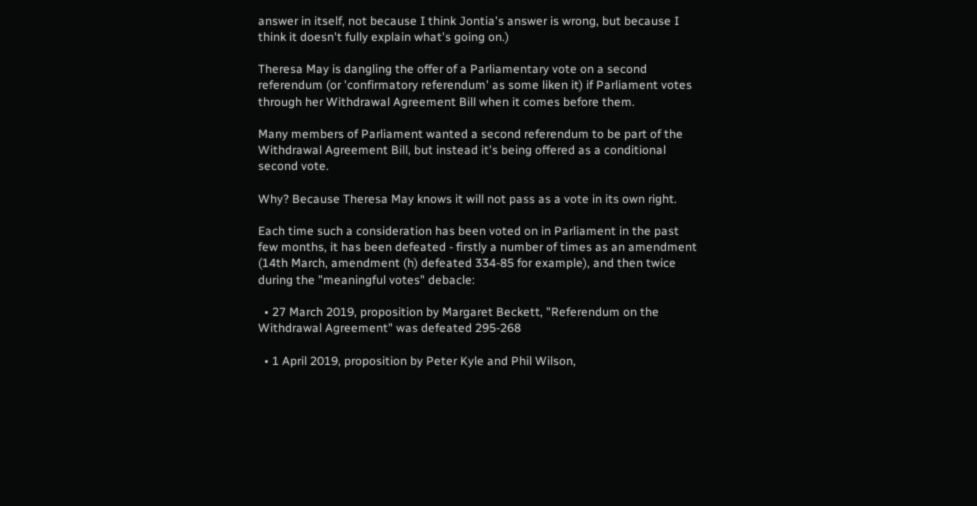answer in itself, not because I think Jontia's answer is wrong, but because I think it doesn't fully explain what's going on.)

Theresa May is dangling the offer of a Parliamentary vote on a second referendum (or 'confirmatory referendum' as some liken it) if Parliament votes through her Withdrawal Agreement Bill when it comes before them.

Many members of Parliament wanted a second referendum to be part of the Withdrawal Agreement Bill, but instead it's being offered as a conditional second vote.

Why? Because Theresa May knows it will not pass as a vote in its own right.

Each time such a consideration has been voted on in Parliament in the past few months, it has been defeated - firstly a number of times as an amendment (14th March, amendment (h) defeated 334-85 for example), and then twice during the "meaningful votes" debacle:

  • 27 March 2019, proposition by Margaret Beckett, "Referendum on the Withdrawal Agreement" was defeated 295-268

  • 1 April 2019, proposition by Peter Kyle and Phil Wilson,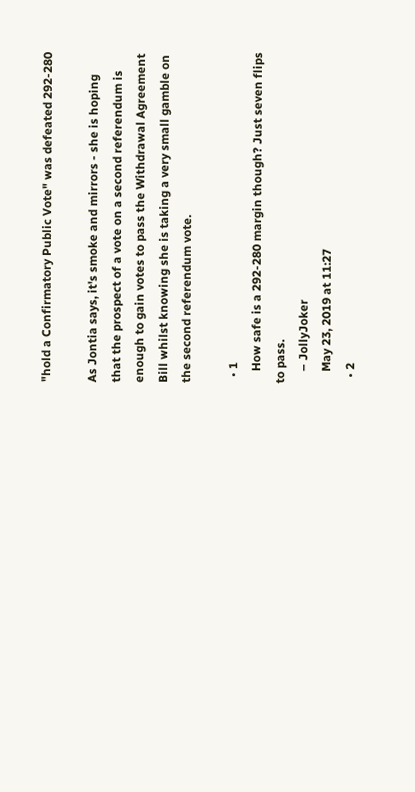"hold a Confirmatory Public Vote" was defeated 292-280

As Jontia says, it's smoke and mirrors - she is hoping that the prospect of a vote on a second referendum is enough to gain votes to pass the Withdrawal Agreement Bill whilst knowing she is taking a very small gamble on the second referendum vote.

  • 1
    How safe is a 292-280 margin though? Just seven flips to pass.
    – JollyJoker
    May 23, 2019 at 11:27
  • 2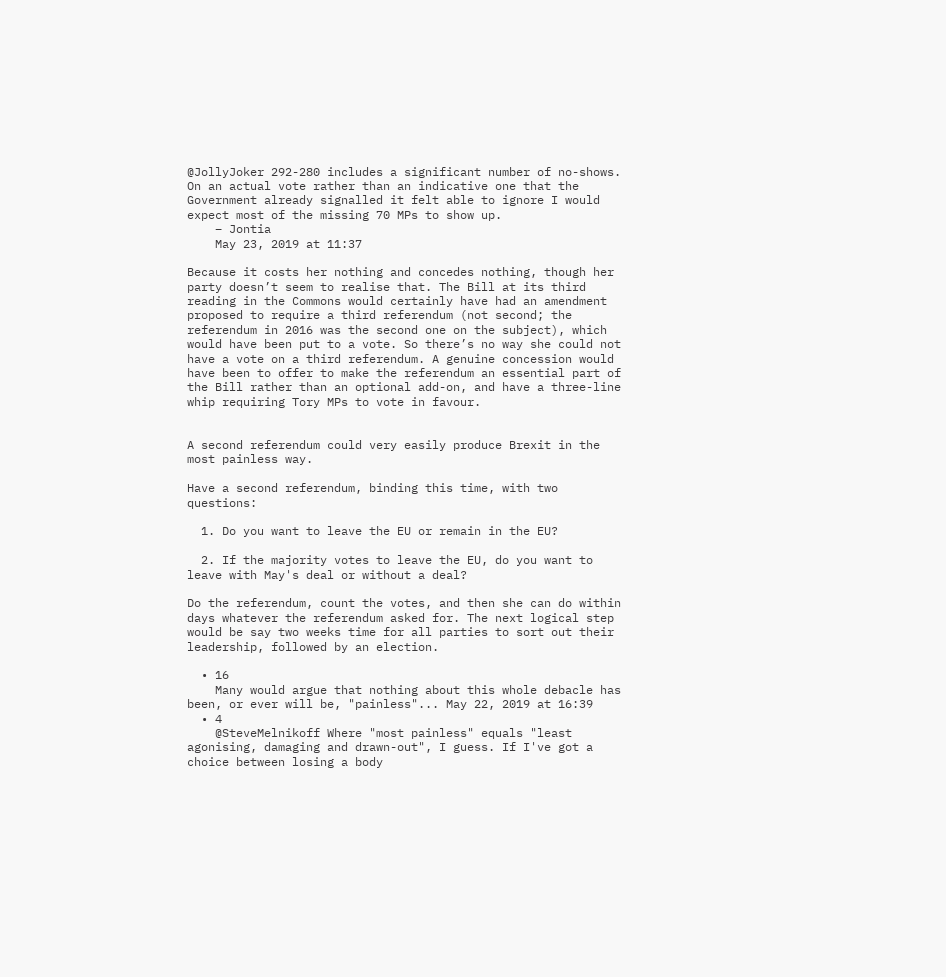@JollyJoker 292-280 includes a significant number of no-shows. On an actual vote rather than an indicative one that the Government already signalled it felt able to ignore I would expect most of the missing 70 MPs to show up.
    – Jontia
    May 23, 2019 at 11:37

Because it costs her nothing and concedes nothing, though her party doesn’t seem to realise that. The Bill at its third reading in the Commons would certainly have had an amendment proposed to require a third referendum (not second; the referendum in 2016 was the second one on the subject), which would have been put to a vote. So there’s no way she could not have a vote on a third referendum. A genuine concession would have been to offer to make the referendum an essential part of the Bill rather than an optional add-on, and have a three-line whip requiring Tory MPs to vote in favour.


A second referendum could very easily produce Brexit in the most painless way.

Have a second referendum, binding this time, with two questions:

  1. Do you want to leave the EU or remain in the EU?

  2. If the majority votes to leave the EU, do you want to leave with May's deal or without a deal?

Do the referendum, count the votes, and then she can do within days whatever the referendum asked for. The next logical step would be say two weeks time for all parties to sort out their leadership, followed by an election.

  • 16
    Many would argue that nothing about this whole debacle has been, or ever will be, "painless"... May 22, 2019 at 16:39
  • 4
    @SteveMelnikoff Where "most painless" equals "least agonising, damaging and drawn-out", I guess. If I've got a choice between losing a body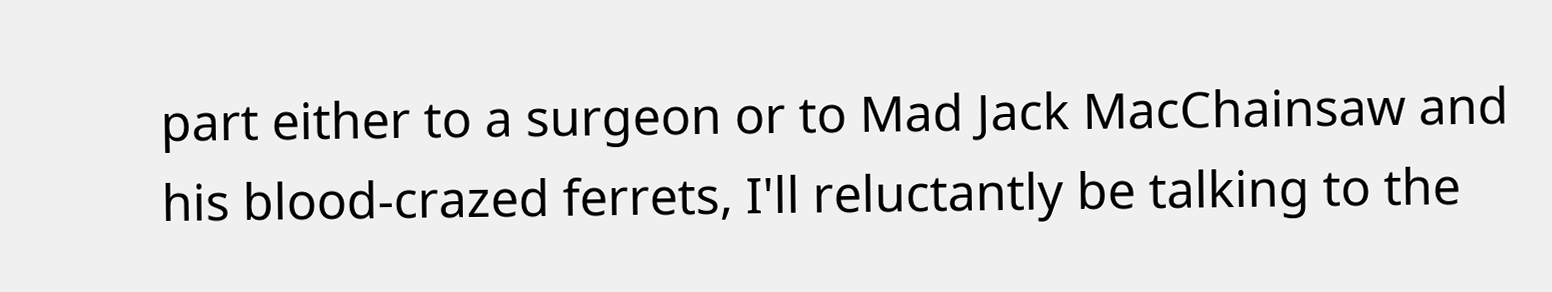part either to a surgeon or to Mad Jack MacChainsaw and his blood-crazed ferrets, I'll reluctantly be talking to the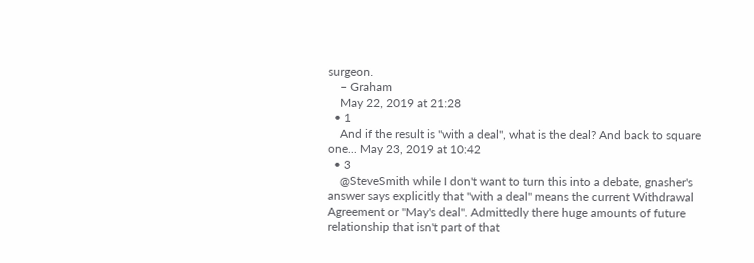surgeon.
    – Graham
    May 22, 2019 at 21:28
  • 1
    And if the result is "with a deal", what is the deal? And back to square one... May 23, 2019 at 10:42
  • 3
    @SteveSmith while I don't want to turn this into a debate, gnasher's answer says explicitly that "with a deal" means the current Withdrawal Agreement or "May's deal". Admittedly there huge amounts of future relationship that isn't part of that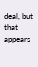deal, but that appears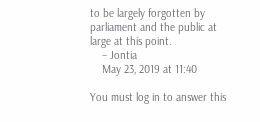to be largely forgotten by parliament and the public at large at this point.
    – Jontia
    May 23, 2019 at 11:40

You must log in to answer this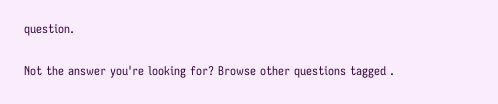question.

Not the answer you're looking for? Browse other questions tagged .